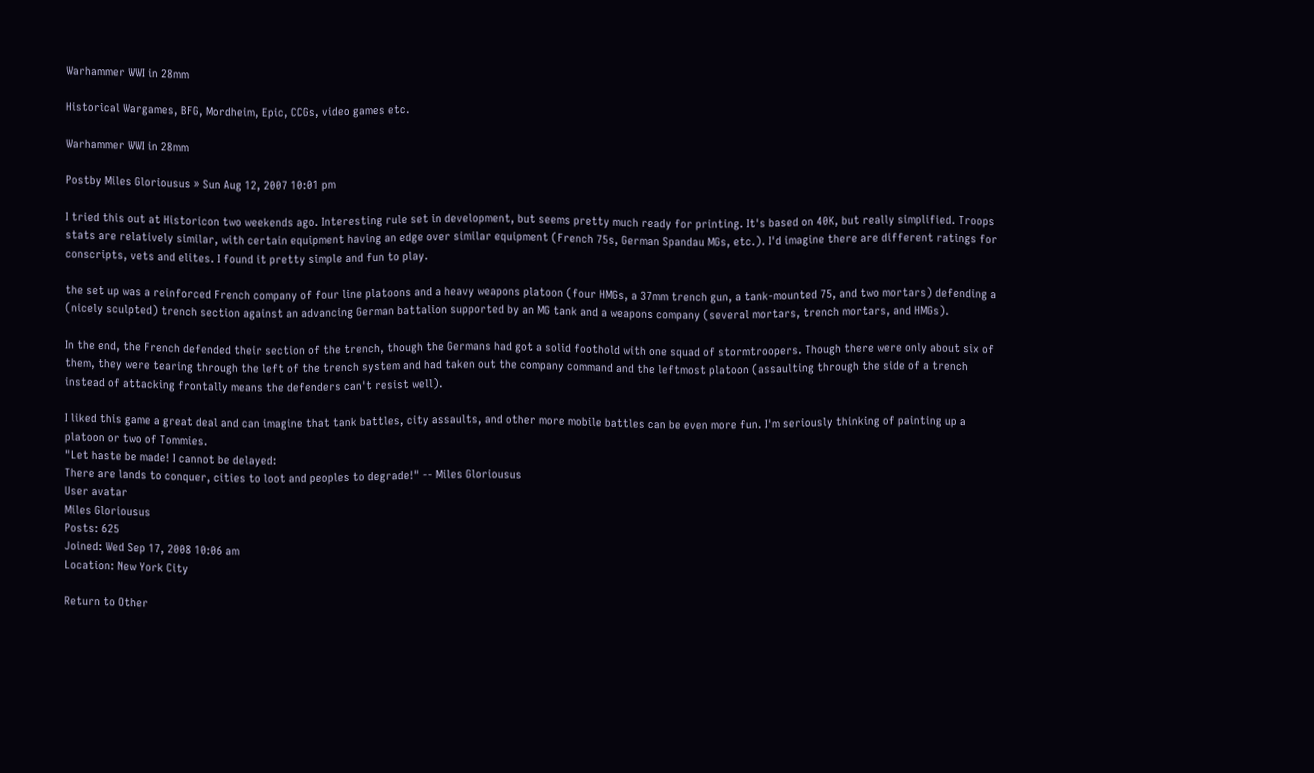Warhammer WWI in 28mm

Historical Wargames, BFG, Mordheim, Epic, CCGs, video games etc.

Warhammer WWI in 28mm

Postby Miles Gloriousus » Sun Aug 12, 2007 10:01 pm

I tried this out at Historicon two weekends ago. Interesting rule set in development, but seems pretty much ready for printing. It's based on 40K, but really simplified. Troops stats are relatively similar, with certain equipment having an edge over similar equipment (French 75s, German Spandau MGs, etc.). I'd imagine there are different ratings for conscripts, vets and elites. I found it pretty simple and fun to play.

the set up was a reinforced French company of four line platoons and a heavy weapons platoon (four HMGs, a 37mm trench gun, a tank-mounted 75, and two mortars) defending a (nicely sculpted) trench section against an advancing German battalion supported by an MG tank and a weapons company (several mortars, trench mortars, and HMGs).

In the end, the French defended their section of the trench, though the Germans had got a solid foothold with one squad of stormtroopers. Though there were only about six of them, they were tearing through the left of the trench system and had taken out the company command and the leftmost platoon (assaulting through the side of a trench instead of attacking frontally means the defenders can't resist well).

I liked this game a great deal and can imagine that tank battles, city assaults, and other more mobile battles can be even more fun. I'm seriously thinking of painting up a platoon or two of Tommies.
"Let haste be made! I cannot be delayed:
There are lands to conquer, cities to loot and peoples to degrade!" -- Miles Gloriousus
User avatar
Miles Gloriousus
Posts: 625
Joined: Wed Sep 17, 2008 10:06 am
Location: New York City

Return to Other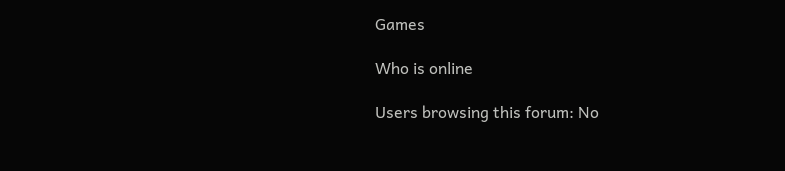Games

Who is online

Users browsing this forum: No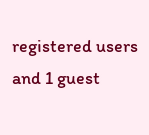registered users and 1 guest